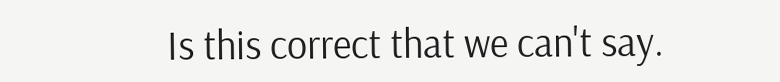Is this correct that we can't say.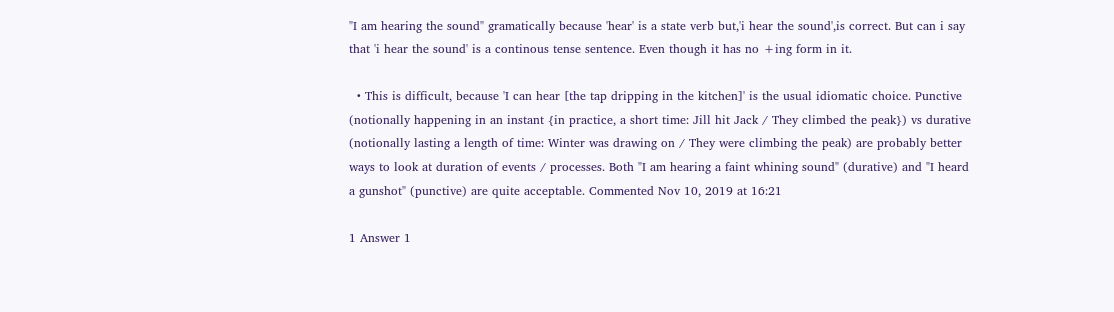"I am hearing the sound" gramatically because 'hear' is a state verb but,'i hear the sound',is correct. But can i say that 'i hear the sound' is a continous tense sentence. Even though it has no +ing form in it.

  • This is difficult, because 'I can hear [the tap dripping in the kitchen]' is the usual idiomatic choice. Punctive (notionally happening in an instant {in practice, a short time: Jill hit Jack / They climbed the peak}) vs durative (notionally lasting a length of time: Winter was drawing on / They were climbing the peak) are probably better ways to look at duration of events / processes. Both "I am hearing a faint whining sound" (durative) and "I heard a gunshot" (punctive) are quite acceptable. Commented Nov 10, 2019 at 16:21

1 Answer 1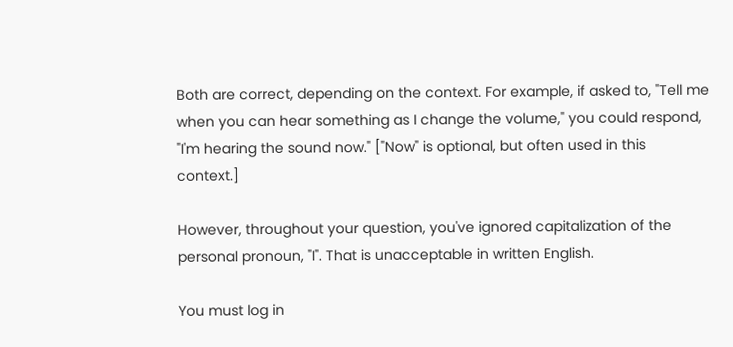Both are correct, depending on the context. For example, if asked to, "Tell me when you can hear something as I change the volume," you could respond, "I'm hearing the sound now." ["Now" is optional, but often used in this context.]

However, throughout your question, you've ignored capitalization of the personal pronoun, "I". That is unacceptable in written English.

You must log in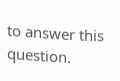to answer this question.